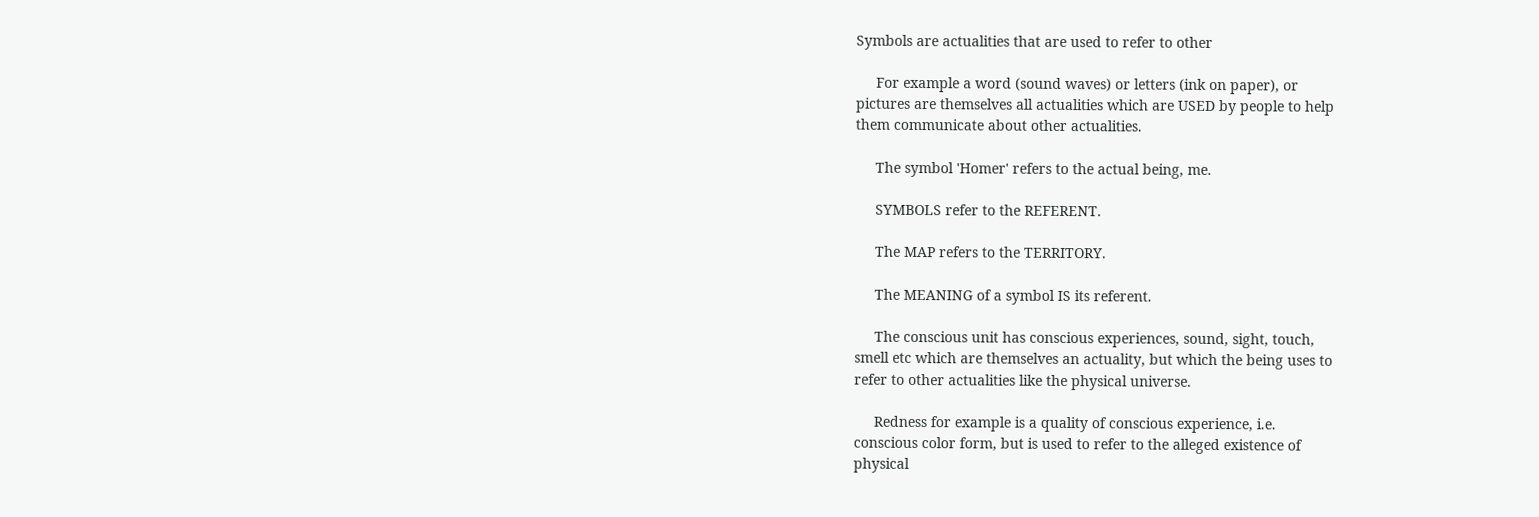Symbols are actualities that are used to refer to other

     For example a word (sound waves) or letters (ink on paper), or
pictures are themselves all actualities which are USED by people to help
them communicate about other actualities.

     The symbol 'Homer' refers to the actual being, me.

     SYMBOLS refer to the REFERENT.

     The MAP refers to the TERRITORY.

     The MEANING of a symbol IS its referent.

     The conscious unit has conscious experiences, sound, sight, touch,
smell etc which are themselves an actuality, but which the being uses to
refer to other actualities like the physical universe.

     Redness for example is a quality of conscious experience, i.e.
conscious color form, but is used to refer to the alleged existence of
physical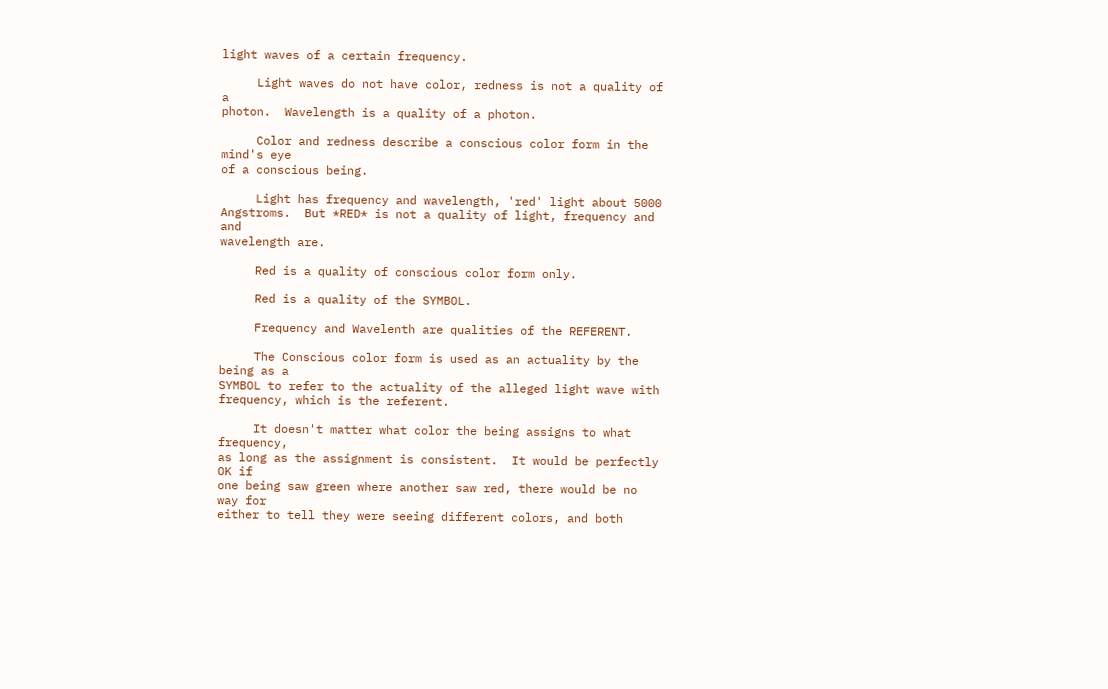light waves of a certain frequency.

     Light waves do not have color, redness is not a quality of a
photon.  Wavelength is a quality of a photon.

     Color and redness describe a conscious color form in the mind's eye
of a conscious being.

     Light has frequency and wavelength, 'red' light about 5000
Angstroms.  But *RED* is not a quality of light, frequency and and
wavelength are.

     Red is a quality of conscious color form only.

     Red is a quality of the SYMBOL.

     Frequency and Wavelenth are qualities of the REFERENT.

     The Conscious color form is used as an actuality by the being as a
SYMBOL to refer to the actuality of the alleged light wave with
frequency, which is the referent.

     It doesn't matter what color the being assigns to what frequency,
as long as the assignment is consistent.  It would be perfectly OK if
one being saw green where another saw red, there would be no way for
either to tell they were seeing different colors, and both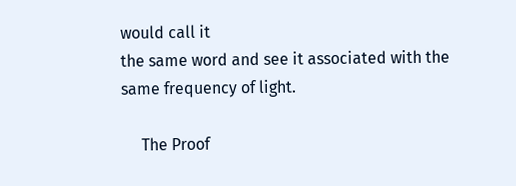would call it
the same word and see it associated with the same frequency of light.

     The Proof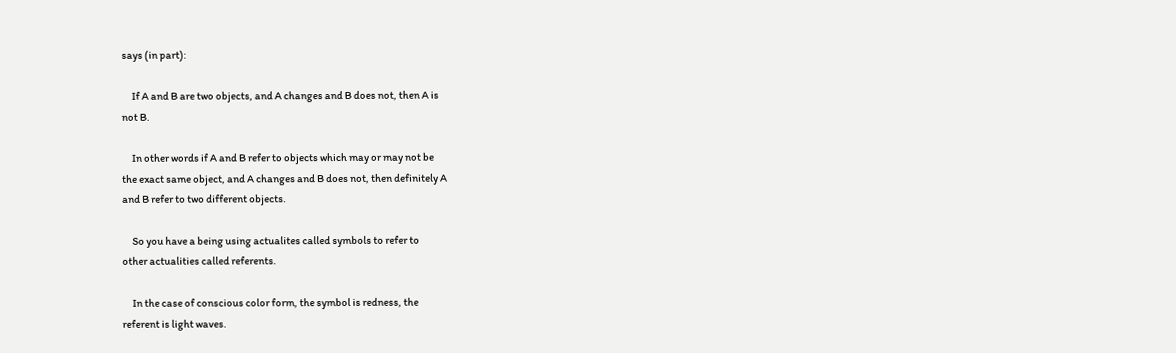says (in part):

     If A and B are two objects, and A changes and B does not, then A is
not B.

     In other words if A and B refer to objects which may or may not be
the exact same object, and A changes and B does not, then definitely A
and B refer to two different objects.

     So you have a being using actualites called symbols to refer to
other actualities called referents.

     In the case of conscious color form, the symbol is redness, the
referent is light waves.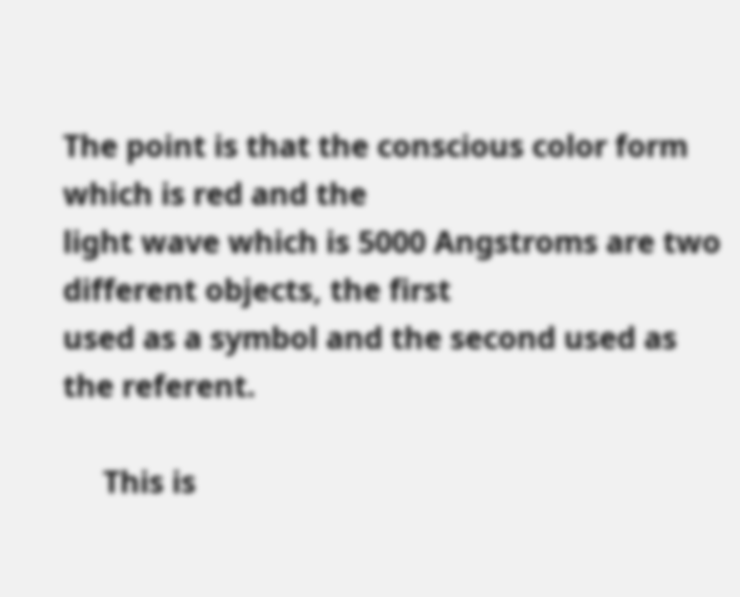The point is that the conscious color form which is red and the
light wave which is 5000 Angstroms are two different objects, the first
used as a symbol and the second used as the referent.

     This is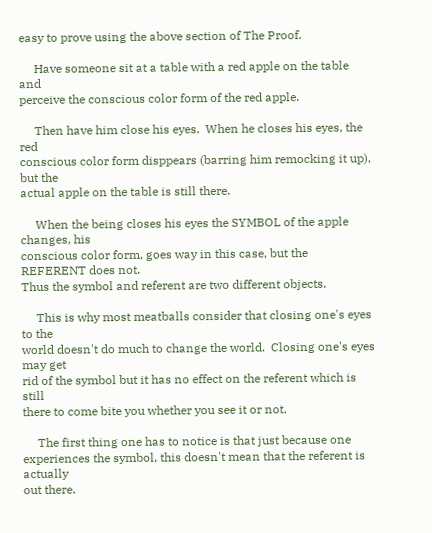easy to prove using the above section of The Proof.

     Have someone sit at a table with a red apple on the table and
perceive the conscious color form of the red apple.

     Then have him close his eyes.  When he closes his eyes, the red
conscious color form disppears (barring him remocking it up), but the
actual apple on the table is still there.

     When the being closes his eyes the SYMBOL of the apple changes, his
conscious color form, goes way in this case, but the REFERENT does not.
Thus the symbol and referent are two different objects.

     This is why most meatballs consider that closing one's eyes to the
world doesn't do much to change the world.  Closing one's eyes may get
rid of the symbol but it has no effect on the referent which is still
there to come bite you whether you see it or not.

     The first thing one has to notice is that just because one
experiences the symbol, this doesn't mean that the referent is actually
out there.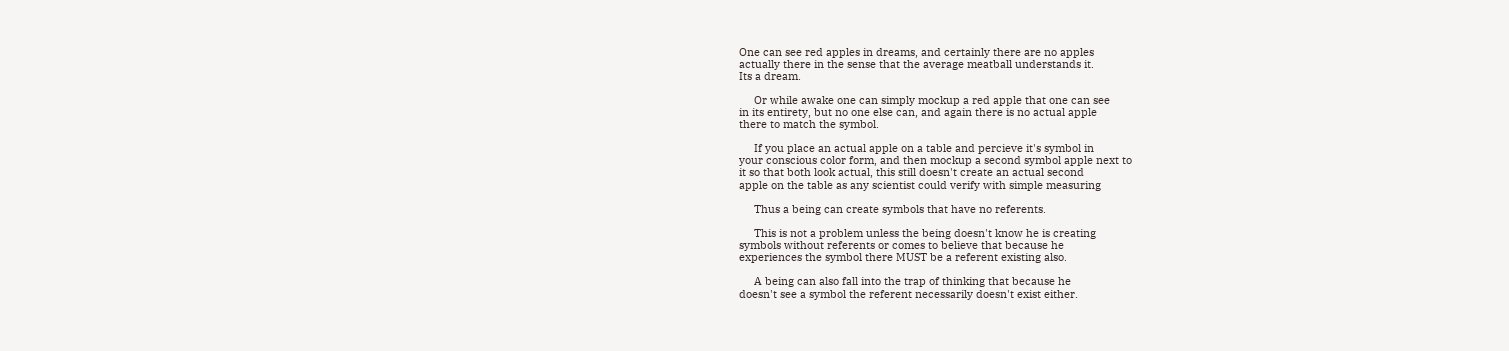One can see red apples in dreams, and certainly there are no apples
actually there in the sense that the average meatball understands it.
Its a dream.

     Or while awake one can simply mockup a red apple that one can see
in its entirety, but no one else can, and again there is no actual apple
there to match the symbol.

     If you place an actual apple on a table and percieve it's symbol in
your conscious color form, and then mockup a second symbol apple next to
it so that both look actual, this still doesn't create an actual second
apple on the table as any scientist could verify with simple measuring

     Thus a being can create symbols that have no referents.

     This is not a problem unless the being doesn't know he is creating
symbols without referents or comes to believe that because he
experiences the symbol there MUST be a referent existing also.

     A being can also fall into the trap of thinking that because he
doesn't see a symbol the referent necessarily doesn't exist either.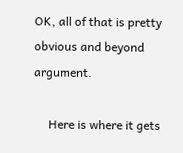OK, all of that is pretty obvious and beyond argument.

     Here is where it gets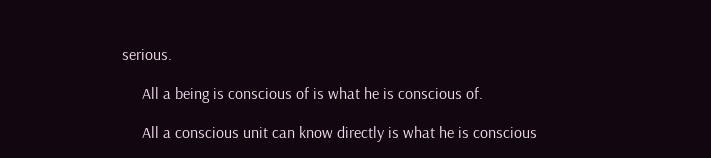serious.

     All a being is conscious of is what he is conscious of.

     All a conscious unit can know directly is what he is conscious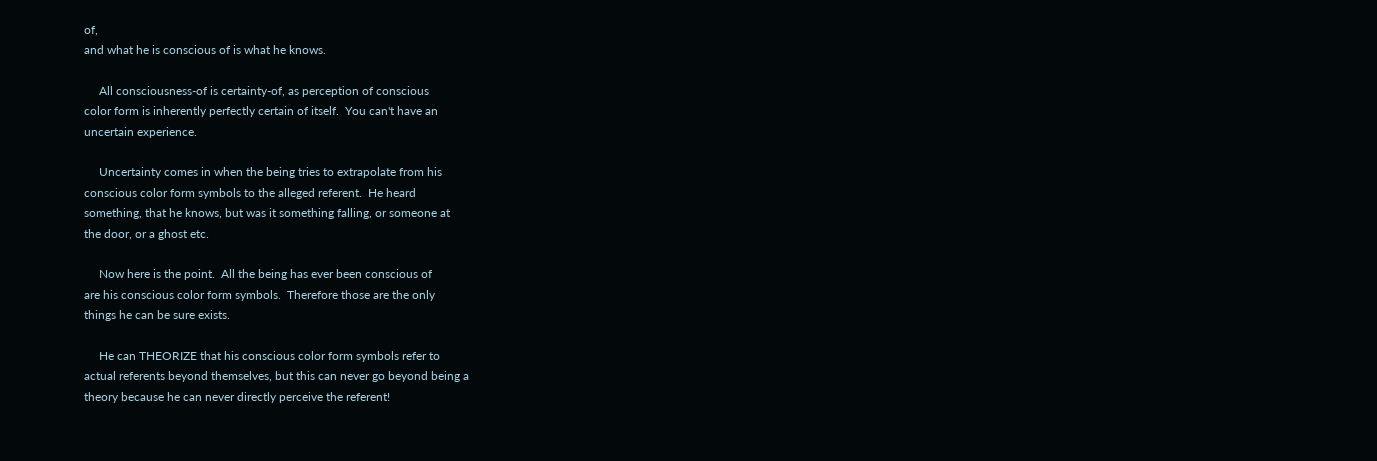of,
and what he is conscious of is what he knows.

     All consciousness-of is certainty-of, as perception of conscious
color form is inherently perfectly certain of itself.  You can't have an
uncertain experience.

     Uncertainty comes in when the being tries to extrapolate from his
conscious color form symbols to the alleged referent.  He heard
something, that he knows, but was it something falling, or someone at
the door, or a ghost etc.

     Now here is the point.  All the being has ever been conscious of
are his conscious color form symbols.  Therefore those are the only
things he can be sure exists.

     He can THEORIZE that his conscious color form symbols refer to
actual referents beyond themselves, but this can never go beyond being a
theory because he can never directly perceive the referent!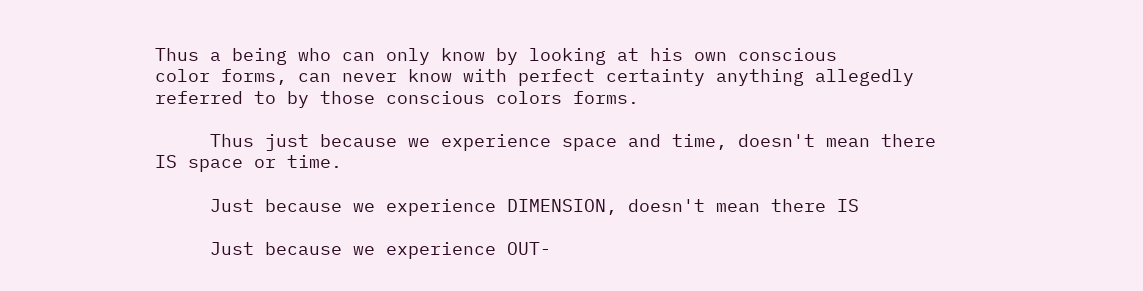Thus a being who can only know by looking at his own conscious
color forms, can never know with perfect certainty anything allegedly
referred to by those conscious colors forms.

     Thus just because we experience space and time, doesn't mean there
IS space or time.

     Just because we experience DIMENSION, doesn't mean there IS

     Just because we experience OUT-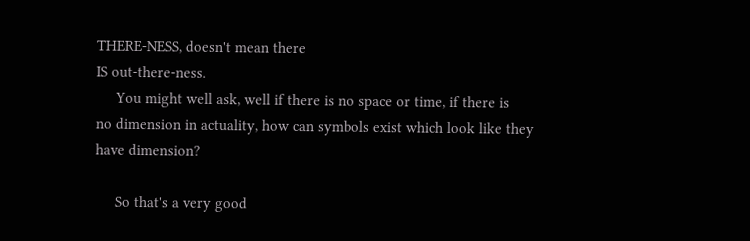THERE-NESS, doesn't mean there
IS out-there-ness.
     You might well ask, well if there is no space or time, if there is
no dimension in actuality, how can symbols exist which look like they
have dimension?

     So that's a very good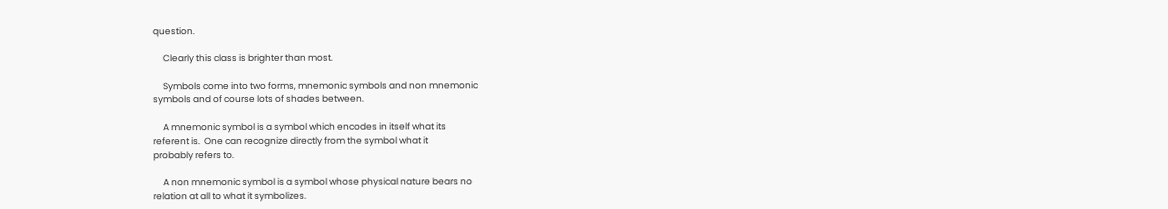question.

     Clearly this class is brighter than most.

     Symbols come into two forms, mnemonic symbols and non mnemonic
symbols and of course lots of shades between.

     A mnemonic symbol is a symbol which encodes in itself what its
referent is.  One can recognize directly from the symbol what it
probably refers to.

     A non mnemonic symbol is a symbol whose physical nature bears no
relation at all to what it symbolizes.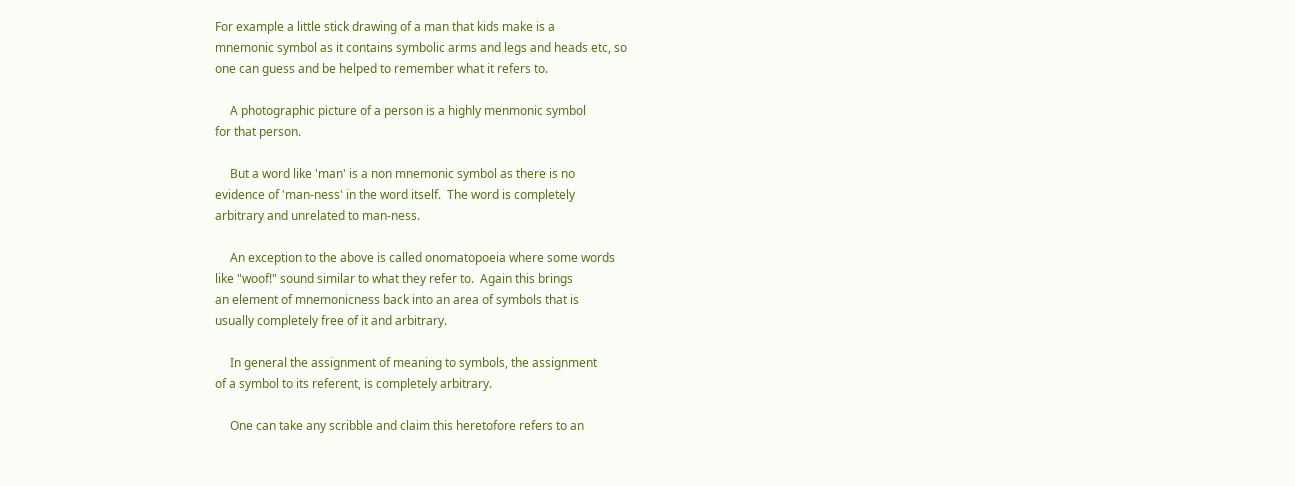For example a little stick drawing of a man that kids make is a
mnemonic symbol as it contains symbolic arms and legs and heads etc, so
one can guess and be helped to remember what it refers to.

     A photographic picture of a person is a highly menmonic symbol
for that person.

     But a word like 'man' is a non mnemonic symbol as there is no
evidence of 'man-ness' in the word itself.  The word is completely
arbitrary and unrelated to man-ness.

     An exception to the above is called onomatopoeia where some words
like "woof!" sound similar to what they refer to.  Again this brings
an element of mnemonicness back into an area of symbols that is
usually completely free of it and arbitrary.

     In general the assignment of meaning to symbols, the assignment
of a symbol to its referent, is completely arbitrary.

     One can take any scribble and claim this heretofore refers to an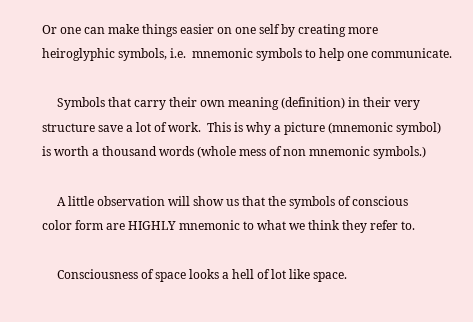Or one can make things easier on one self by creating more
heiroglyphic symbols, i.e.  mnemonic symbols to help one communicate.

     Symbols that carry their own meaning (definition) in their very
structure save a lot of work.  This is why a picture (mnemonic symbol)
is worth a thousand words (whole mess of non mnemonic symbols.)

     A little observation will show us that the symbols of conscious
color form are HIGHLY mnemonic to what we think they refer to.

     Consciousness of space looks a hell of lot like space.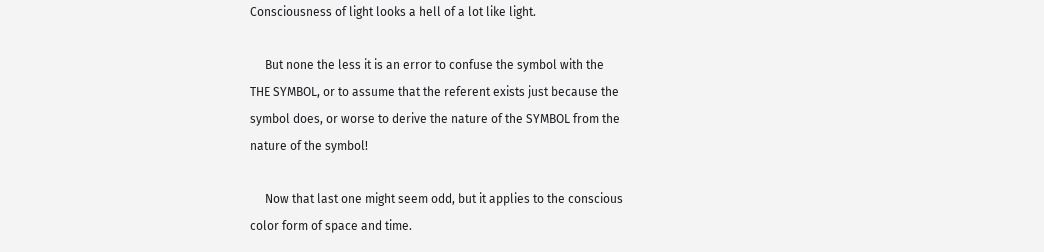Consciousness of light looks a hell of a lot like light.

     But none the less it is an error to confuse the symbol with the
THE SYMBOL, or to assume that the referent exists just because the
symbol does, or worse to derive the nature of the SYMBOL from the
nature of the symbol!

     Now that last one might seem odd, but it applies to the conscious
color form of space and time.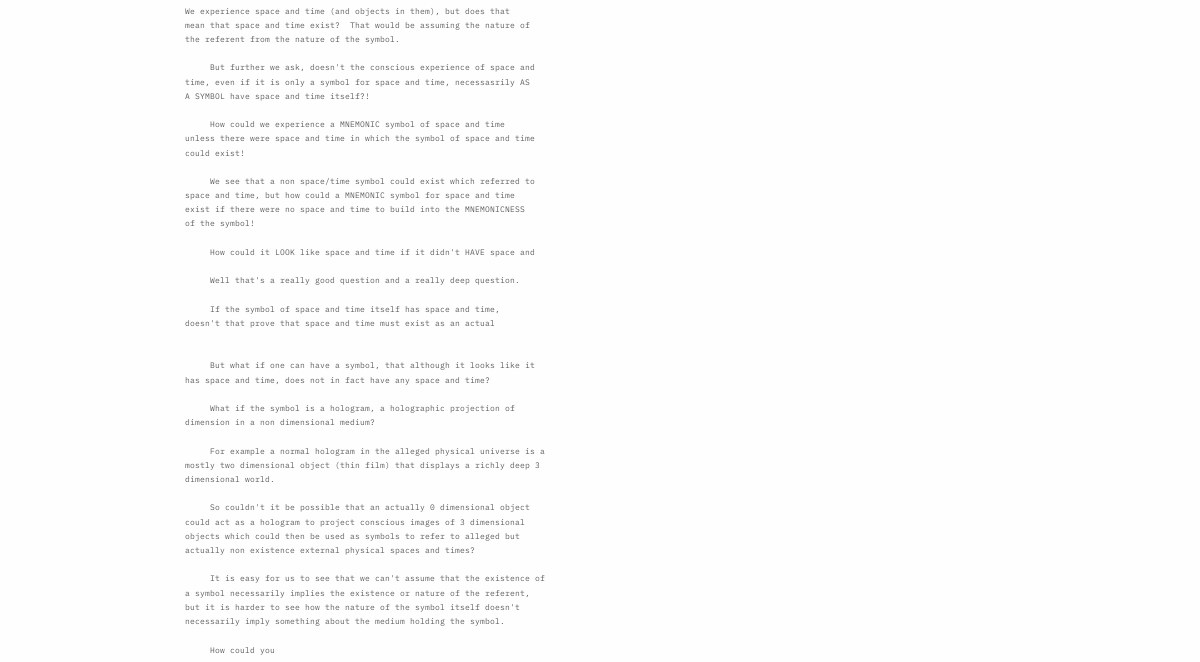We experience space and time (and objects in them), but does that
mean that space and time exist?  That would be assuming the nature of
the referent from the nature of the symbol.

     But further we ask, doesn't the conscious experience of space and
time, even if it is only a symbol for space and time, necessasrily AS
A SYMBOL have space and time itself?!

     How could we experience a MNEMONIC symbol of space and time
unless there were space and time in which the symbol of space and time
could exist!

     We see that a non space/time symbol could exist which referred to
space and time, but how could a MNEMONIC symbol for space and time
exist if there were no space and time to build into the MNEMONICNESS
of the symbol!

     How could it LOOK like space and time if it didn't HAVE space and

     Well that's a really good question and a really deep question.

     If the symbol of space and time itself has space and time,
doesn't that prove that space and time must exist as an actual


     But what if one can have a symbol, that although it looks like it
has space and time, does not in fact have any space and time?

     What if the symbol is a hologram, a holographic projection of
dimension in a non dimensional medium?

     For example a normal hologram in the alleged physical universe is a
mostly two dimensional object (thin film) that displays a richly deep 3
dimensional world.

     So couldn't it be possible that an actually 0 dimensional object
could act as a hologram to project conscious images of 3 dimensional
objects which could then be used as symbols to refer to alleged but
actually non existence external physical spaces and times?

     It is easy for us to see that we can't assume that the existence of
a symbol necessarily implies the existence or nature of the referent,
but it is harder to see how the nature of the symbol itself doesn't
necessarily imply something about the medium holding the symbol.

     How could you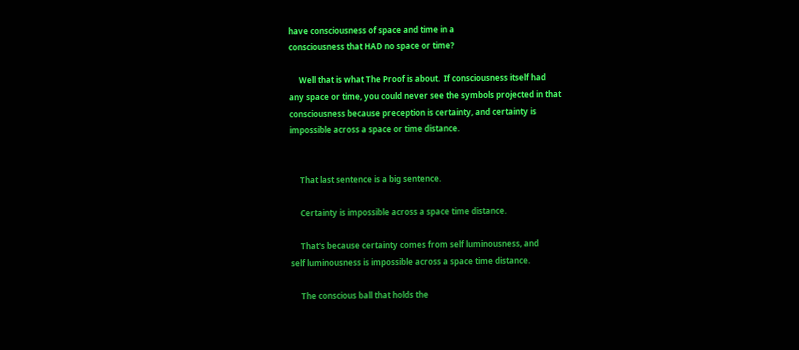have consciousness of space and time in a
consciousness that HAD no space or time?

     Well that is what The Proof is about.  If consciousness itself had
any space or time, you could never see the symbols projected in that
consciousness because preception is certainty, and certainty is
impossible across a space or time distance.


     That last sentence is a big sentence.

     Certainty is impossible across a space time distance.

     That's because certainty comes from self luminousness, and
self luminousness is impossible across a space time distance.

     The conscious ball that holds the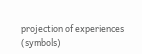projection of experiences
(symbols)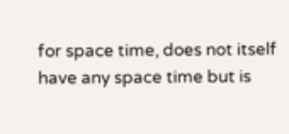for space time, does not itself have any space time but is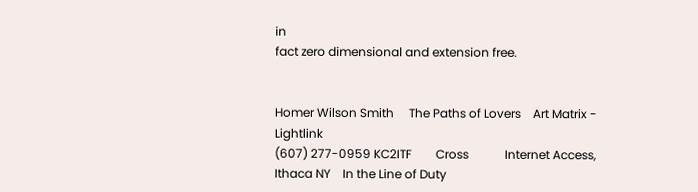in
fact zero dimensional and extension free.


Homer Wilson Smith     The Paths of Lovers    Art Matrix - Lightlink
(607) 277-0959 KC2ITF        Cross            Internet Access, Ithaca NY    In the Line of Duty